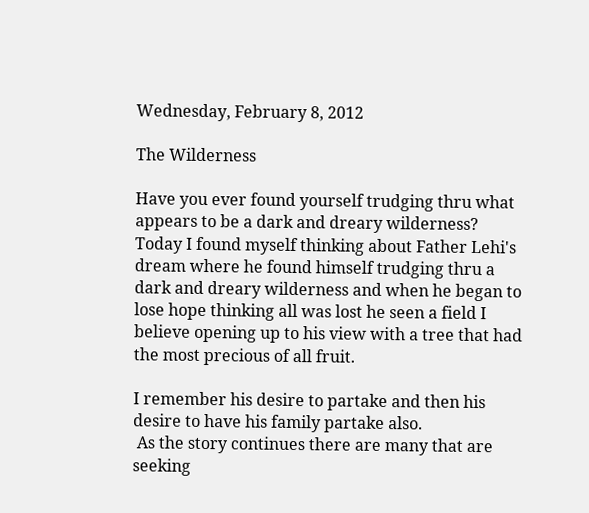Wednesday, February 8, 2012

The Wilderness

Have you ever found yourself trudging thru what appears to be a dark and dreary wilderness?
Today I found myself thinking about Father Lehi's dream where he found himself trudging thru a dark and dreary wilderness and when he began to lose hope thinking all was lost he seen a field I believe opening up to his view with a tree that had the most precious of all fruit.

I remember his desire to partake and then his desire to have his family partake also.
 As the story continues there are many that are seeking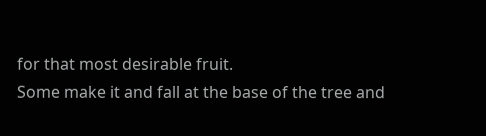for that most desirable fruit.
Some make it and fall at the base of the tree and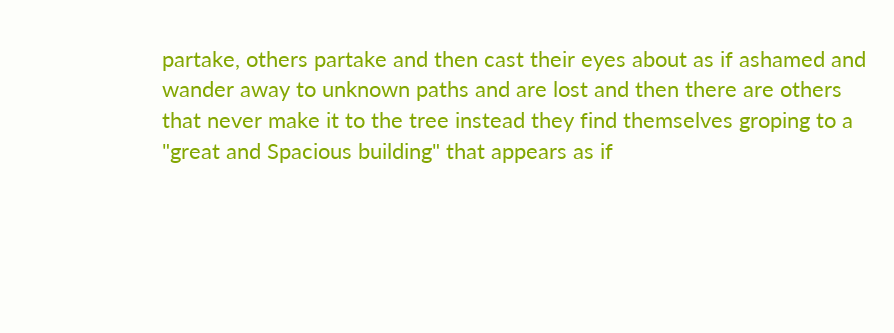partake, others partake and then cast their eyes about as if ashamed and wander away to unknown paths and are lost and then there are others that never make it to the tree instead they find themselves groping to a "great and Spacious building" that appears as if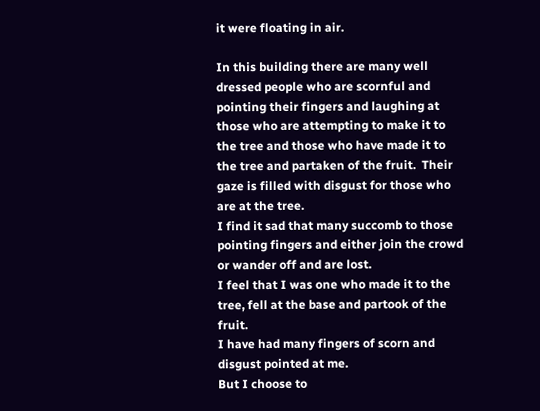it were floating in air.

In this building there are many well dressed people who are scornful and pointing their fingers and laughing at those who are attempting to make it to the tree and those who have made it to the tree and partaken of the fruit.  Their gaze is filled with disgust for those who are at the tree.
I find it sad that many succomb to those pointing fingers and either join the crowd or wander off and are lost.
I feel that I was one who made it to the tree, fell at the base and partook of the fruit.
I have had many fingers of scorn and disgust pointed at me.
But I choose to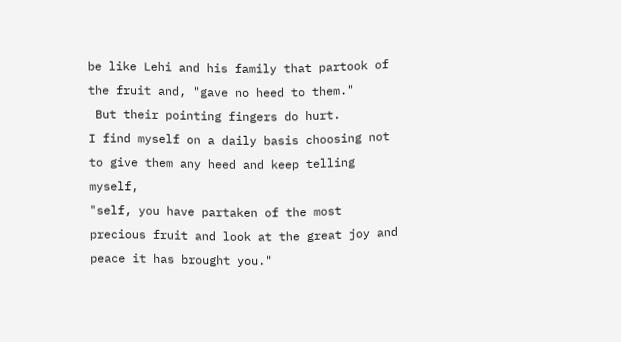be like Lehi and his family that partook of the fruit and, "gave no heed to them."
 But their pointing fingers do hurt.
I find myself on a daily basis choosing not to give them any heed and keep telling myself,
"self, you have partaken of the most precious fruit and look at the great joy and peace it has brought you."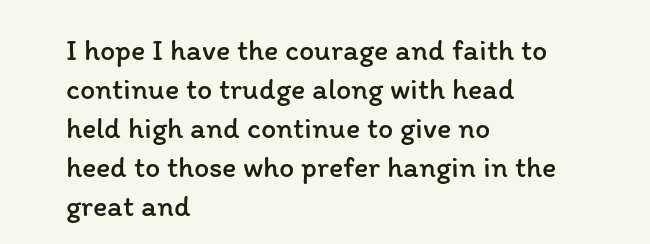I hope I have the courage and faith to continue to trudge along with head held high and continue to give no heed to those who prefer hangin in the great and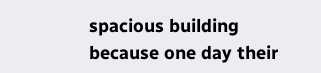spacious building because one day their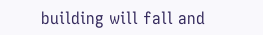building will fall and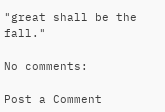"great shall be the fall."

No comments:

Post a Comment